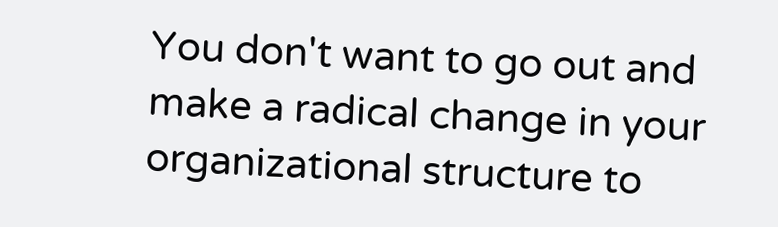You don't want to go out and make a radical change in your organizational structure to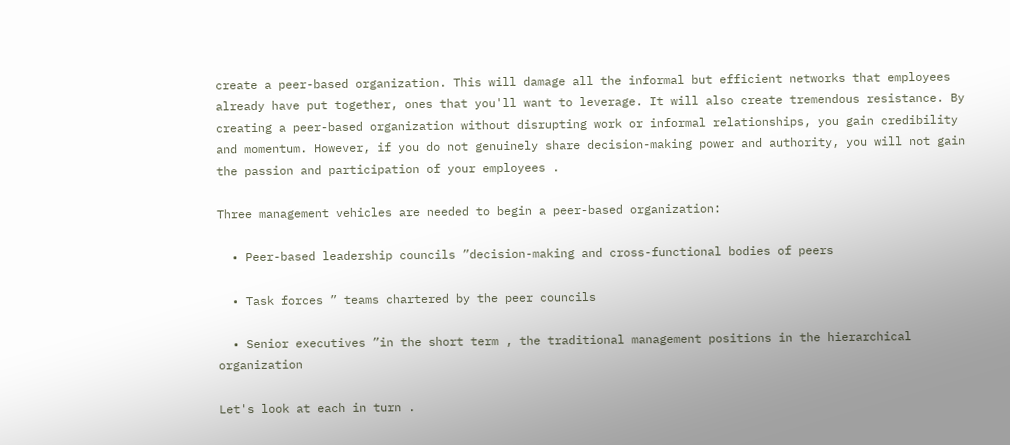create a peer-based organization. This will damage all the informal but efficient networks that employees already have put together, ones that you'll want to leverage. It will also create tremendous resistance. By creating a peer-based organization without disrupting work or informal relationships, you gain credibility and momentum. However, if you do not genuinely share decision-making power and authority, you will not gain the passion and participation of your employees .

Three management vehicles are needed to begin a peer-based organization:

  • Peer-based leadership councils ”decision-making and cross-functional bodies of peers

  • Task forces ” teams chartered by the peer councils

  • Senior executives ”in the short term , the traditional management positions in the hierarchical organization

Let's look at each in turn .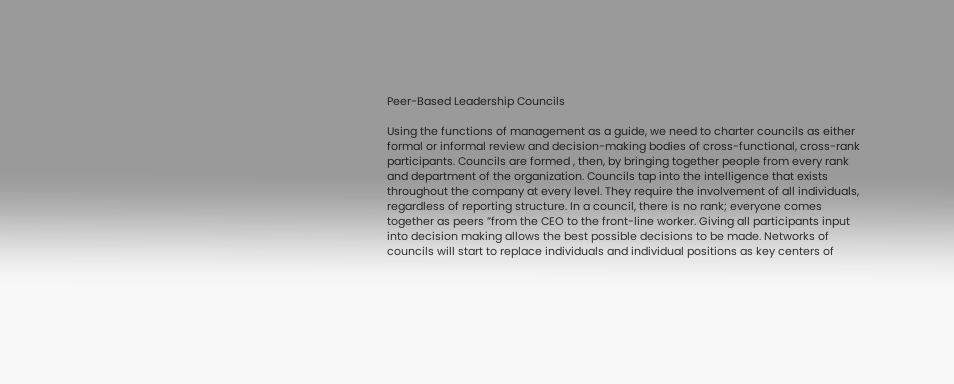Peer-Based Leadership Councils

Using the functions of management as a guide, we need to charter councils as either formal or informal review and decision-making bodies of cross-functional, cross-rank participants. Councils are formed , then, by bringing together people from every rank and department of the organization. Councils tap into the intelligence that exists throughout the company at every level. They require the involvement of all individuals, regardless of reporting structure. In a council, there is no rank; everyone comes together as peers ”from the CEO to the front-line worker. Giving all participants input into decision making allows the best possible decisions to be made. Networks of councils will start to replace individuals and individual positions as key centers of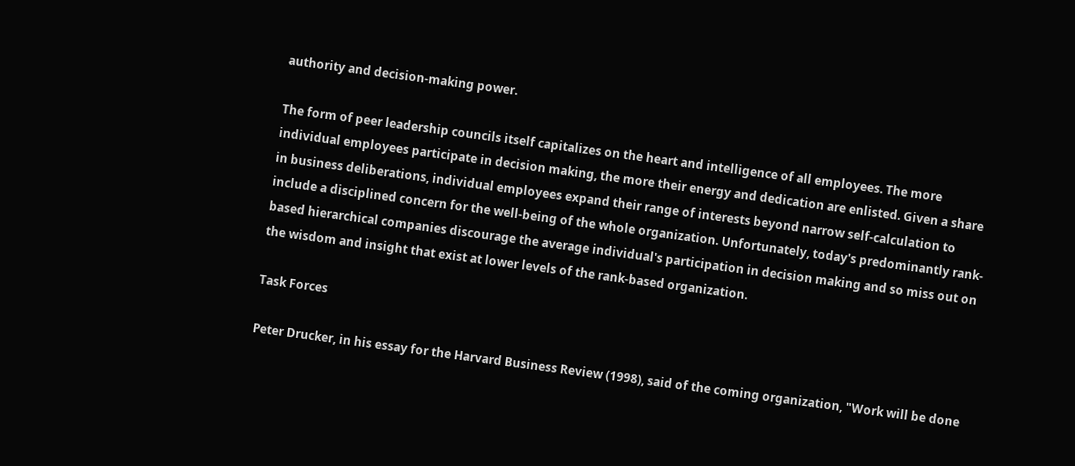authority and decision-making power.

The form of peer leadership councils itself capitalizes on the heart and intelligence of all employees. The more individual employees participate in decision making, the more their energy and dedication are enlisted. Given a share in business deliberations, individual employees expand their range of interests beyond narrow self-calculation to include a disciplined concern for the well-being of the whole organization. Unfortunately, today's predominantly rank-based hierarchical companies discourage the average individual's participation in decision making and so miss out on the wisdom and insight that exist at lower levels of the rank-based organization.

Task Forces

Peter Drucker, in his essay for the Harvard Business Review (1998), said of the coming organization, "Work will be done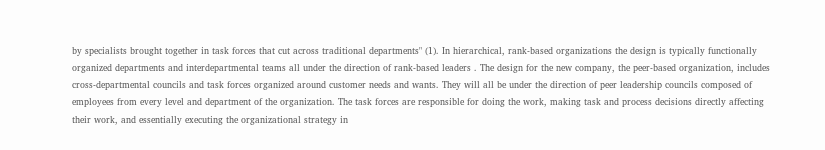by specialists brought together in task forces that cut across traditional departments" (1). In hierarchical, rank-based organizations the design is typically functionally organized departments and interdepartmental teams all under the direction of rank-based leaders . The design for the new company, the peer-based organization, includes cross-departmental councils and task forces organized around customer needs and wants. They will all be under the direction of peer leadership councils composed of employees from every level and department of the organization. The task forces are responsible for doing the work, making task and process decisions directly affecting their work, and essentially executing the organizational strategy in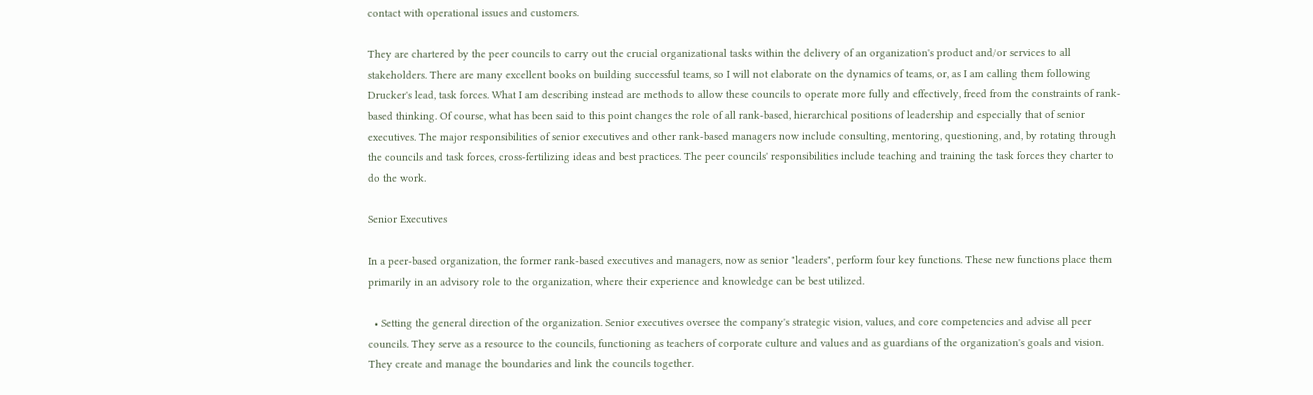contact with operational issues and customers.

They are chartered by the peer councils to carry out the crucial organizational tasks within the delivery of an organization's product and/or services to all stakeholders. There are many excellent books on building successful teams, so I will not elaborate on the dynamics of teams, or, as I am calling them following Drucker's lead, task forces. What I am describing instead are methods to allow these councils to operate more fully and effectively, freed from the constraints of rank-based thinking. Of course, what has been said to this point changes the role of all rank-based, hierarchical positions of leadership and especially that of senior executives. The major responsibilities of senior executives and other rank-based managers now include consulting, mentoring, questioning, and, by rotating through the councils and task forces, cross-fertilizing ideas and best practices. The peer councils' responsibilities include teaching and training the task forces they charter to do the work.

Senior Executives

In a peer-based organization, the former rank-based executives and managers, now as senior "leaders", perform four key functions. These new functions place them primarily in an advisory role to the organization, where their experience and knowledge can be best utilized.

  • Setting the general direction of the organization. Senior executives oversee the company's strategic vision, values, and core competencies and advise all peer councils. They serve as a resource to the councils, functioning as teachers of corporate culture and values and as guardians of the organization's goals and vision. They create and manage the boundaries and link the councils together.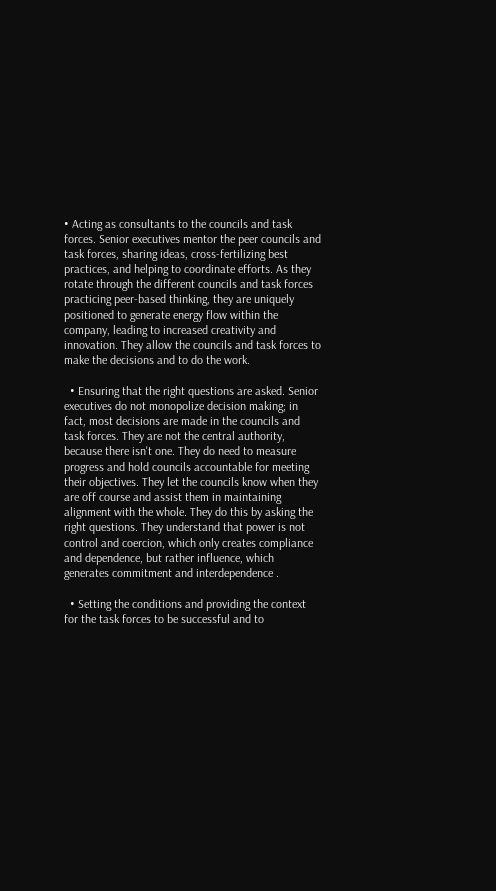• Acting as consultants to the councils and task forces. Senior executives mentor the peer councils and task forces, sharing ideas, cross-fertilizing best practices, and helping to coordinate efforts. As they rotate through the different councils and task forces practicing peer-based thinking, they are uniquely positioned to generate energy flow within the company, leading to increased creativity and innovation. They allow the councils and task forces to make the decisions and to do the work.

  • Ensuring that the right questions are asked. Senior executives do not monopolize decision making; in fact, most decisions are made in the councils and task forces. They are not the central authority, because there isn't one. They do need to measure progress and hold councils accountable for meeting their objectives. They let the councils know when they are off course and assist them in maintaining alignment with the whole. They do this by asking the right questions. They understand that power is not control and coercion, which only creates compliance and dependence, but rather influence, which generates commitment and interdependence .

  • Setting the conditions and providing the context for the task forces to be successful and to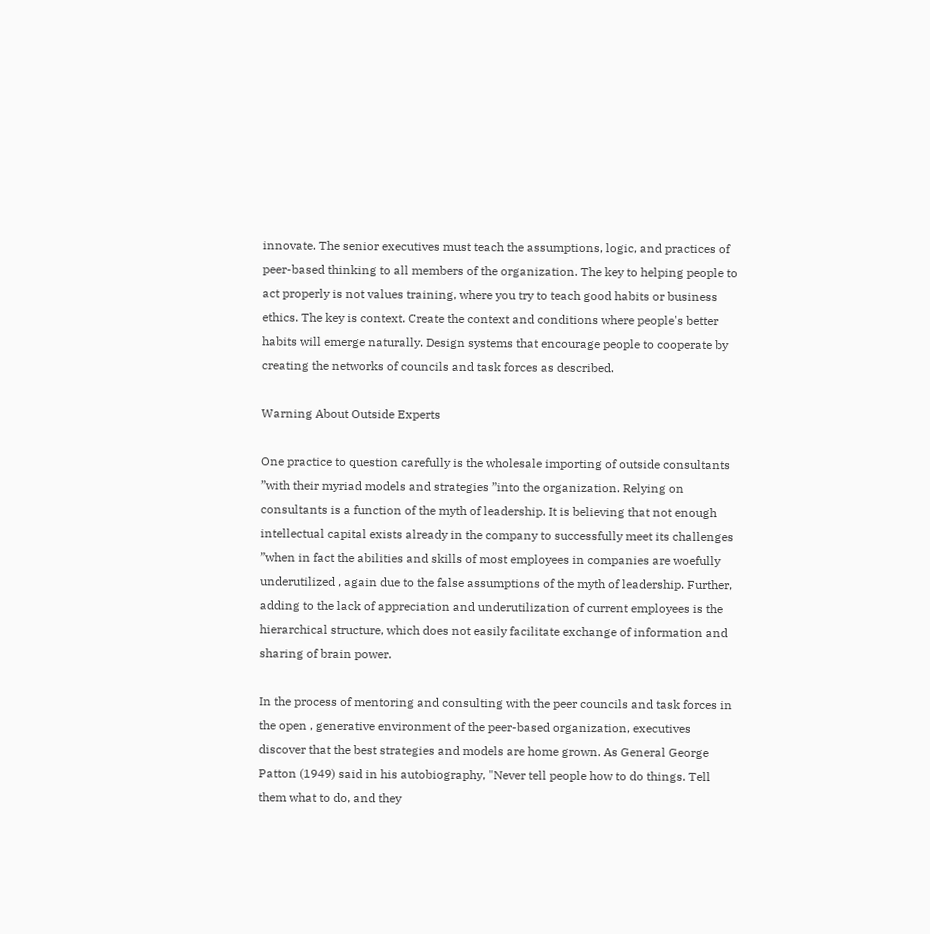innovate. The senior executives must teach the assumptions, logic, and practices of peer-based thinking to all members of the organization. The key to helping people to act properly is not values training, where you try to teach good habits or business ethics. The key is context. Create the context and conditions where people's better habits will emerge naturally. Design systems that encourage people to cooperate by creating the networks of councils and task forces as described.

Warning About Outside Experts

One practice to question carefully is the wholesale importing of outside consultants ”with their myriad models and strategies ”into the organization. Relying on consultants is a function of the myth of leadership. It is believing that not enough intellectual capital exists already in the company to successfully meet its challenges ”when in fact the abilities and skills of most employees in companies are woefully underutilized , again due to the false assumptions of the myth of leadership. Further, adding to the lack of appreciation and underutilization of current employees is the hierarchical structure, which does not easily facilitate exchange of information and sharing of brain power.

In the process of mentoring and consulting with the peer councils and task forces in the open , generative environment of the peer-based organization, executives discover that the best strategies and models are home grown. As General George Patton (1949) said in his autobiography, "Never tell people how to do things. Tell them what to do, and they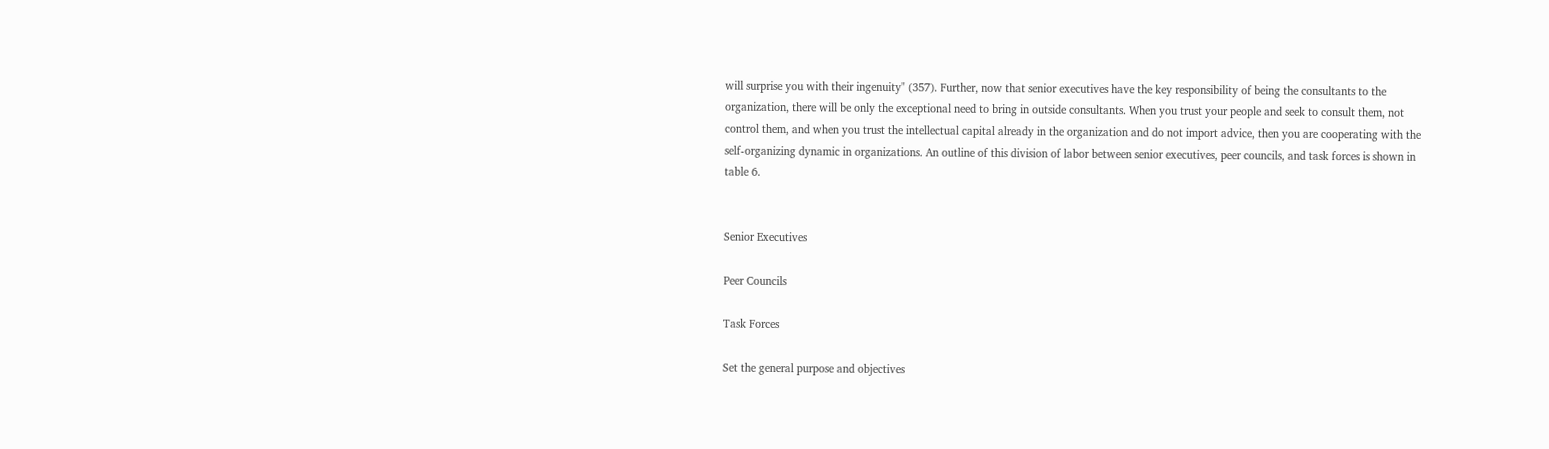will surprise you with their ingenuity" (357). Further, now that senior executives have the key responsibility of being the consultants to the organization, there will be only the exceptional need to bring in outside consultants. When you trust your people and seek to consult them, not control them, and when you trust the intellectual capital already in the organization and do not import advice, then you are cooperating with the self-organizing dynamic in organizations. An outline of this division of labor between senior executives, peer councils, and task forces is shown in table 6.


Senior Executives

Peer Councils

Task Forces

Set the general purpose and objectives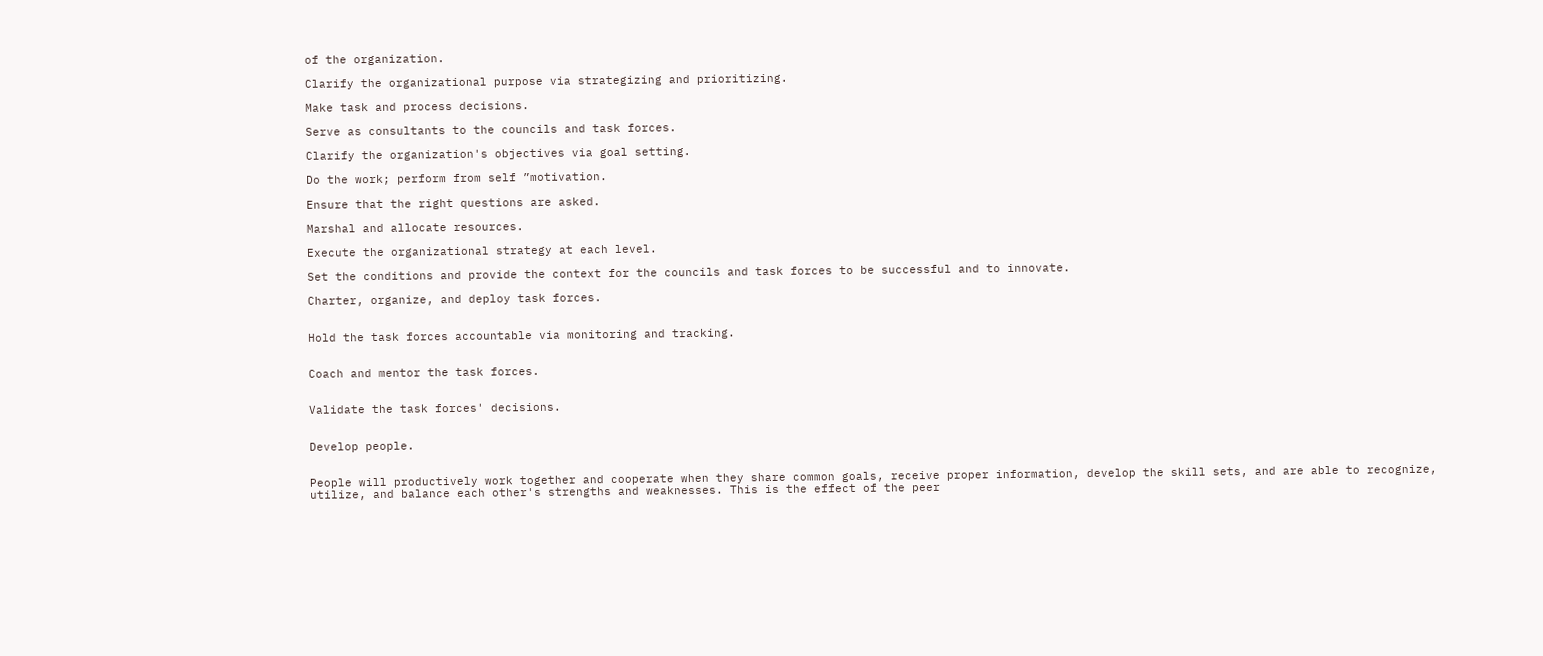of the organization.

Clarify the organizational purpose via strategizing and prioritizing.

Make task and process decisions.

Serve as consultants to the councils and task forces.

Clarify the organization's objectives via goal setting.

Do the work; perform from self ”motivation.

Ensure that the right questions are asked.

Marshal and allocate resources.

Execute the organizational strategy at each level.

Set the conditions and provide the context for the councils and task forces to be successful and to innovate.

Charter, organize, and deploy task forces.


Hold the task forces accountable via monitoring and tracking.


Coach and mentor the task forces.


Validate the task forces' decisions.


Develop people.


People will productively work together and cooperate when they share common goals, receive proper information, develop the skill sets, and are able to recognize, utilize, and balance each other's strengths and weaknesses. This is the effect of the peer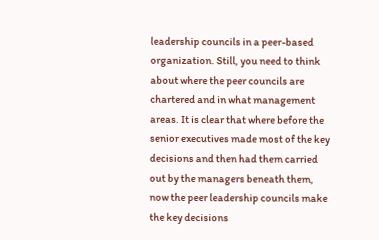leadership councils in a peer-based organization. Still, you need to think about where the peer councils are chartered and in what management areas. It is clear that where before the senior executives made most of the key decisions and then had them carried out by the managers beneath them, now the peer leadership councils make the key decisions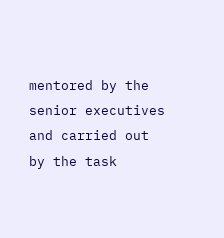mentored by the senior executives and carried out by the task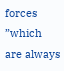forces ”which are always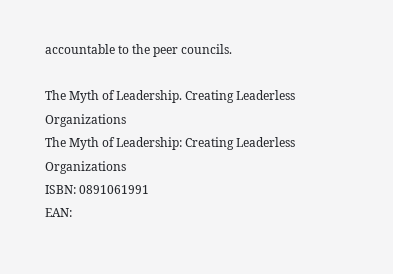accountable to the peer councils.

The Myth of Leadership. Creating Leaderless Organizations
The Myth of Leadership: Creating Leaderless Organizations
ISBN: 0891061991
EAN: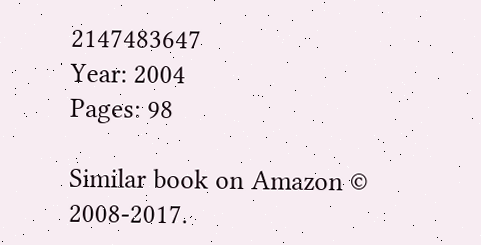2147483647
Year: 2004
Pages: 98

Similar book on Amazon © 2008-2017.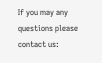If you may any questions please contact us: